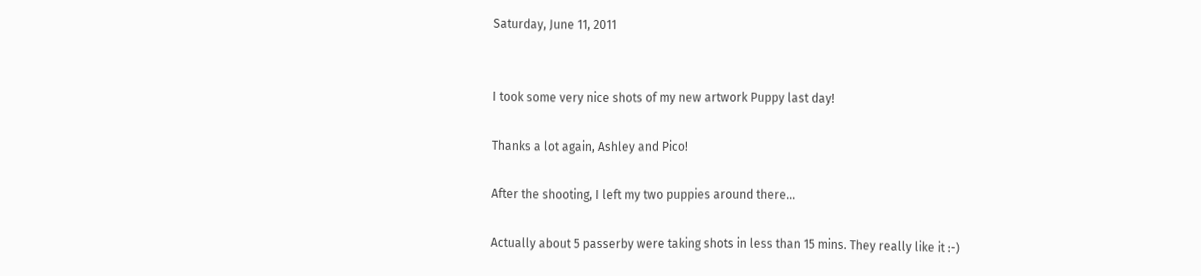Saturday, June 11, 2011


I took some very nice shots of my new artwork Puppy last day!

Thanks a lot again, Ashley and Pico!

After the shooting, I left my two puppies around there...

Actually about 5 passerby were taking shots in less than 15 mins. They really like it :-)